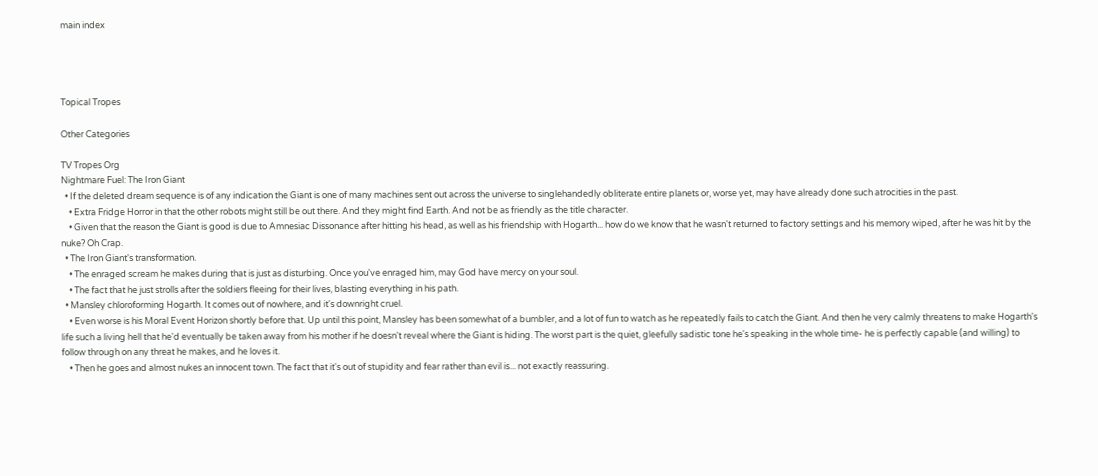main index




Topical Tropes

Other Categories

TV Tropes Org
Nightmare Fuel: The Iron Giant
  • If the deleted dream sequence is of any indication the Giant is one of many machines sent out across the universe to singlehandedly obliterate entire planets or, worse yet, may have already done such atrocities in the past.
    • Extra Fridge Horror in that the other robots might still be out there. And they might find Earth. And not be as friendly as the title character.
    • Given that the reason the Giant is good is due to Amnesiac Dissonance after hitting his head, as well as his friendship with Hogarth... how do we know that he wasn't returned to factory settings and his memory wiped, after he was hit by the nuke? Oh Crap.
  • The Iron Giant's transformation.
    • The enraged scream he makes during that is just as disturbing. Once you've enraged him, may God have mercy on your soul.
    • The fact that he just strolls after the soldiers fleeing for their lives, blasting everything in his path.
  • Mansley chloroforming Hogarth. It comes out of nowhere, and it's downright cruel.
    • Even worse is his Moral Event Horizon shortly before that. Up until this point, Mansley has been somewhat of a bumbler, and a lot of fun to watch as he repeatedly fails to catch the Giant. And then he very calmly threatens to make Hogarth's life such a living hell that he'd eventually be taken away from his mother if he doesn't reveal where the Giant is hiding. The worst part is the quiet, gleefully sadistic tone he's speaking in the whole time- he is perfectly capable (and willing) to follow through on any threat he makes, and he loves it.
    • Then he goes and almost nukes an innocent town. The fact that it's out of stupidity and fear rather than evil is... not exactly reassuring.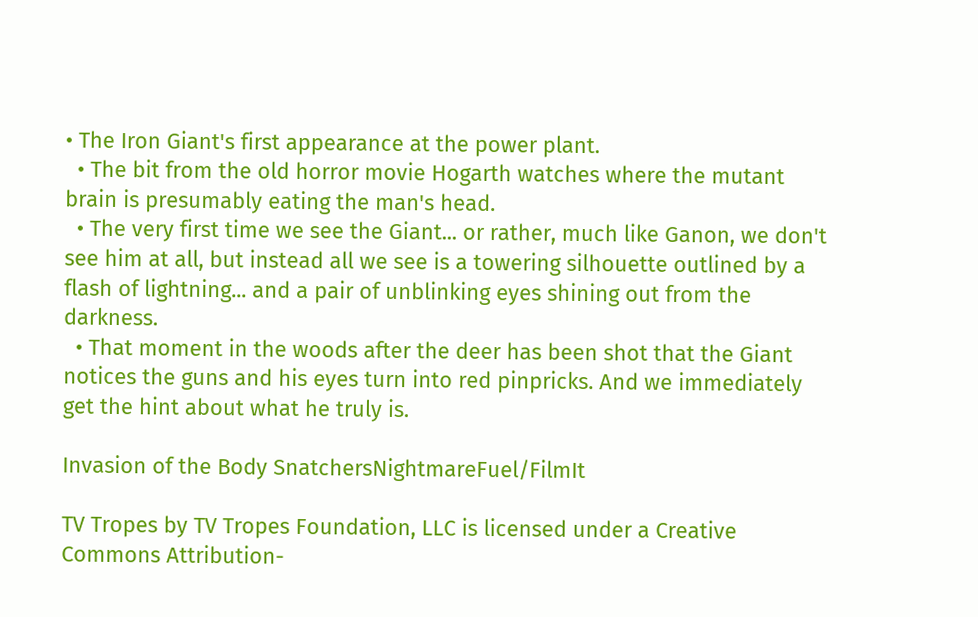• The Iron Giant's first appearance at the power plant.
  • The bit from the old horror movie Hogarth watches where the mutant brain is presumably eating the man's head.
  • The very first time we see the Giant... or rather, much like Ganon, we don't see him at all, but instead all we see is a towering silhouette outlined by a flash of lightning... and a pair of unblinking eyes shining out from the darkness.
  • That moment in the woods after the deer has been shot that the Giant notices the guns and his eyes turn into red pinpricks. And we immediately get the hint about what he truly is.

Invasion of the Body SnatchersNightmareFuel/FilmIt

TV Tropes by TV Tropes Foundation, LLC is licensed under a Creative Commons Attribution-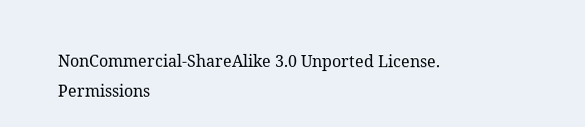NonCommercial-ShareAlike 3.0 Unported License.
Permissions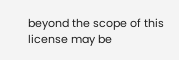beyond the scope of this license may be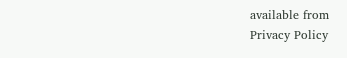available from
Privacy Policy